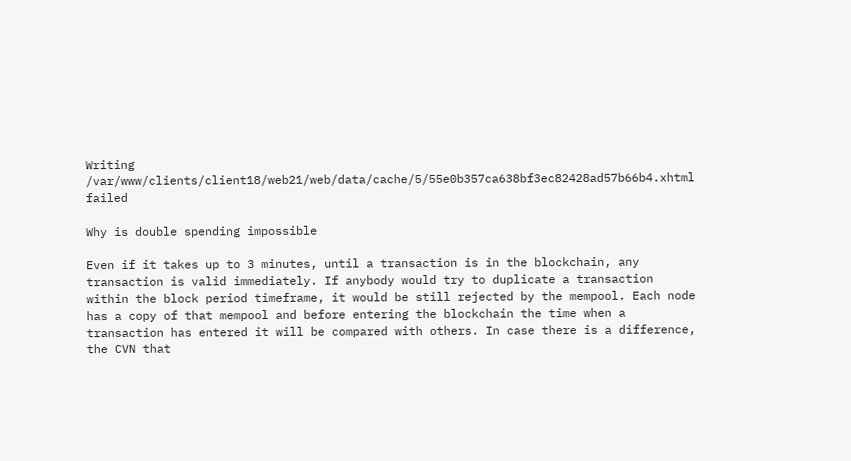Writing /var/www/clients/client18/web21/web/data/cache/5/55e0b357ca638bf3ec82428ad57b66b4.xhtml failed

Why is double spending impossible

Even if it takes up to 3 minutes, until a transaction is in the blockchain, any transaction is valid immediately. If anybody would try to duplicate a transaction within the block period timeframe, it would be still rejected by the mempool. Each node has a copy of that mempool and before entering the blockchain the time when a transaction has entered it will be compared with others. In case there is a difference, the CVN that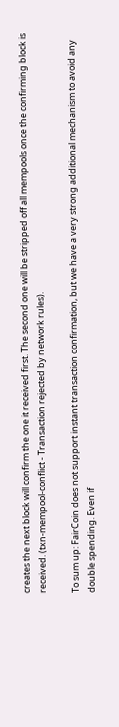creates the next block will confirm the one it received first. The second one will be stripped off all mempools once the confirming block is received. (txn-mempool-conflict - Transaction rejected by network rules).

To sum up: FairCoin does not support instant transaction confirmation, but we have a very strong additional mechanism to avoid any double spending. Even if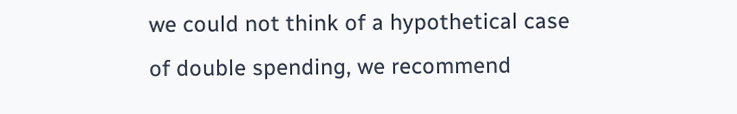we could not think of a hypothetical case of double spending, we recommend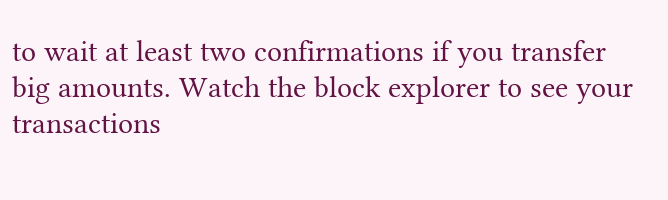to wait at least two confirmations if you transfer big amounts. Watch the block explorer to see your transactions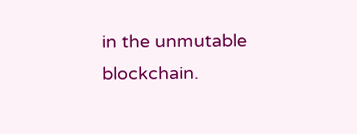in the unmutable blockchain.